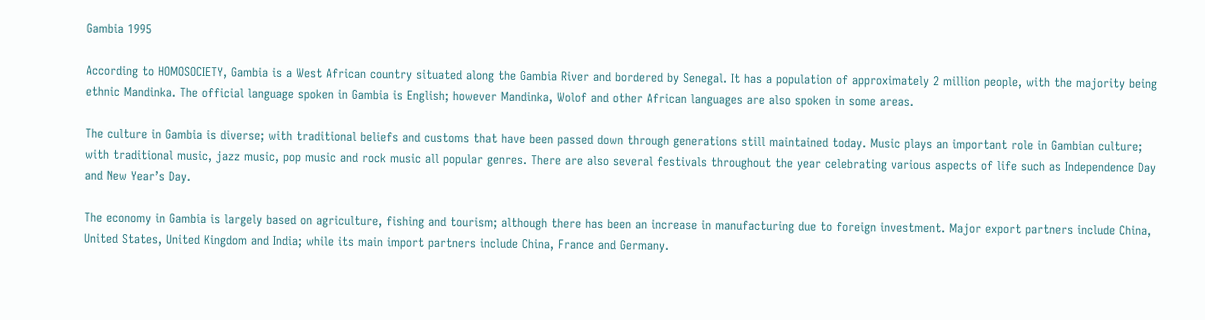Gambia 1995

According to HOMOSOCIETY, Gambia is a West African country situated along the Gambia River and bordered by Senegal. It has a population of approximately 2 million people, with the majority being ethnic Mandinka. The official language spoken in Gambia is English; however Mandinka, Wolof and other African languages are also spoken in some areas.

The culture in Gambia is diverse; with traditional beliefs and customs that have been passed down through generations still maintained today. Music plays an important role in Gambian culture; with traditional music, jazz music, pop music and rock music all popular genres. There are also several festivals throughout the year celebrating various aspects of life such as Independence Day and New Year’s Day.

The economy in Gambia is largely based on agriculture, fishing and tourism; although there has been an increase in manufacturing due to foreign investment. Major export partners include China, United States, United Kingdom and India; while its main import partners include China, France and Germany.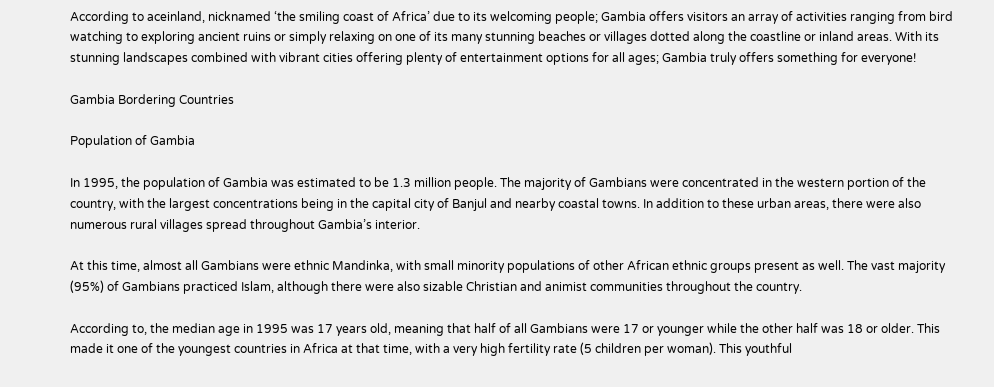According to aceinland, nicknamed ‘the smiling coast of Africa’ due to its welcoming people; Gambia offers visitors an array of activities ranging from bird watching to exploring ancient ruins or simply relaxing on one of its many stunning beaches or villages dotted along the coastline or inland areas. With its stunning landscapes combined with vibrant cities offering plenty of entertainment options for all ages; Gambia truly offers something for everyone!

Gambia Bordering Countries

Population of Gambia

In 1995, the population of Gambia was estimated to be 1.3 million people. The majority of Gambians were concentrated in the western portion of the country, with the largest concentrations being in the capital city of Banjul and nearby coastal towns. In addition to these urban areas, there were also numerous rural villages spread throughout Gambia’s interior.

At this time, almost all Gambians were ethnic Mandinka, with small minority populations of other African ethnic groups present as well. The vast majority (95%) of Gambians practiced Islam, although there were also sizable Christian and animist communities throughout the country.

According to, the median age in 1995 was 17 years old, meaning that half of all Gambians were 17 or younger while the other half was 18 or older. This made it one of the youngest countries in Africa at that time, with a very high fertility rate (5 children per woman). This youthful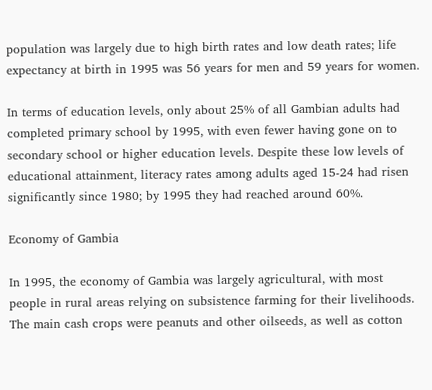population was largely due to high birth rates and low death rates; life expectancy at birth in 1995 was 56 years for men and 59 years for women.

In terms of education levels, only about 25% of all Gambian adults had completed primary school by 1995, with even fewer having gone on to secondary school or higher education levels. Despite these low levels of educational attainment, literacy rates among adults aged 15-24 had risen significantly since 1980; by 1995 they had reached around 60%.

Economy of Gambia

In 1995, the economy of Gambia was largely agricultural, with most people in rural areas relying on subsistence farming for their livelihoods. The main cash crops were peanuts and other oilseeds, as well as cotton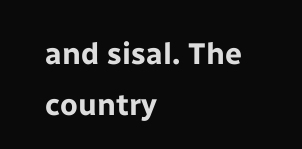and sisal. The country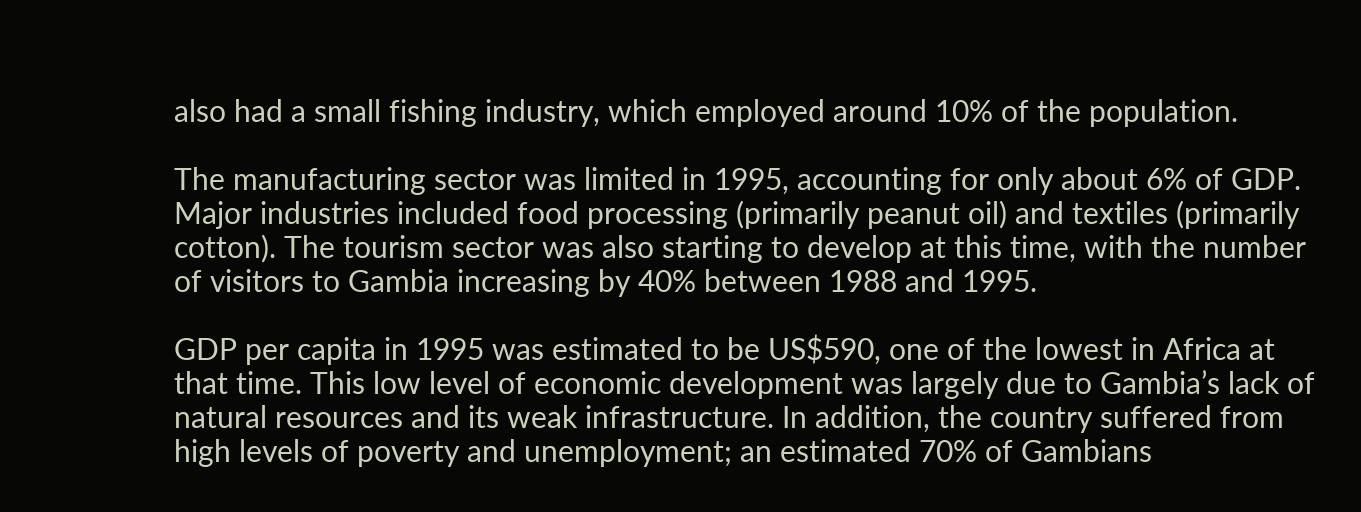also had a small fishing industry, which employed around 10% of the population.

The manufacturing sector was limited in 1995, accounting for only about 6% of GDP. Major industries included food processing (primarily peanut oil) and textiles (primarily cotton). The tourism sector was also starting to develop at this time, with the number of visitors to Gambia increasing by 40% between 1988 and 1995.

GDP per capita in 1995 was estimated to be US$590, one of the lowest in Africa at that time. This low level of economic development was largely due to Gambia’s lack of natural resources and its weak infrastructure. In addition, the country suffered from high levels of poverty and unemployment; an estimated 70% of Gambians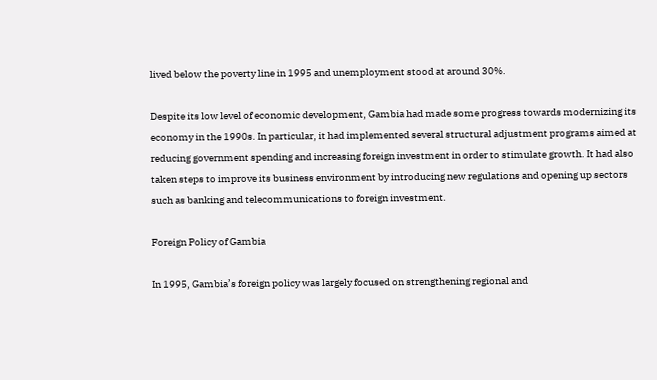lived below the poverty line in 1995 and unemployment stood at around 30%.

Despite its low level of economic development, Gambia had made some progress towards modernizing its economy in the 1990s. In particular, it had implemented several structural adjustment programs aimed at reducing government spending and increasing foreign investment in order to stimulate growth. It had also taken steps to improve its business environment by introducing new regulations and opening up sectors such as banking and telecommunications to foreign investment.

Foreign Policy of Gambia

In 1995, Gambia’s foreign policy was largely focused on strengthening regional and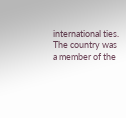international ties. The country was a member of the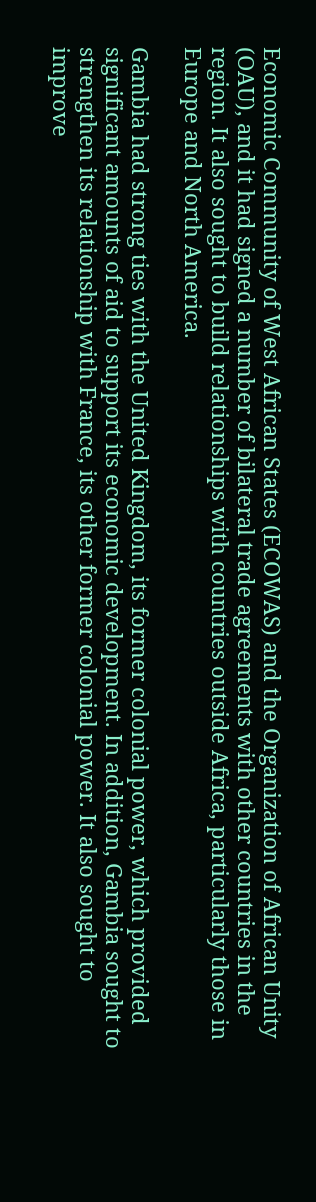Economic Community of West African States (ECOWAS) and the Organization of African Unity (OAU), and it had signed a number of bilateral trade agreements with other countries in the region. It also sought to build relationships with countries outside Africa, particularly those in Europe and North America.

Gambia had strong ties with the United Kingdom, its former colonial power, which provided significant amounts of aid to support its economic development. In addition, Gambia sought to strengthen its relationship with France, its other former colonial power. It also sought to improve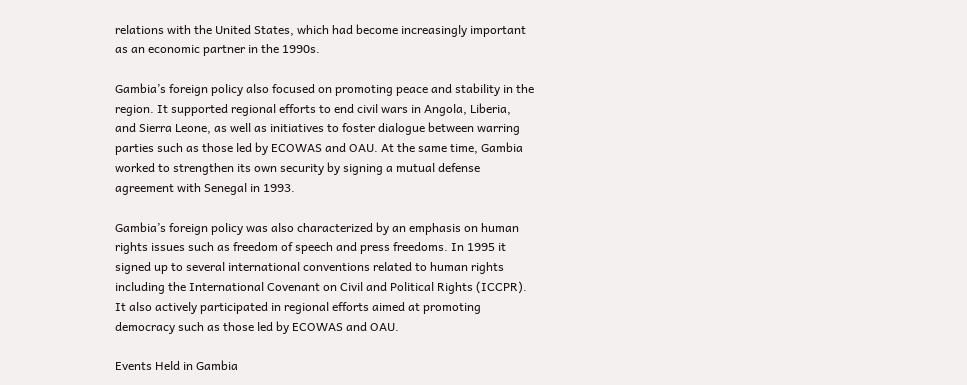relations with the United States, which had become increasingly important as an economic partner in the 1990s.

Gambia’s foreign policy also focused on promoting peace and stability in the region. It supported regional efforts to end civil wars in Angola, Liberia, and Sierra Leone, as well as initiatives to foster dialogue between warring parties such as those led by ECOWAS and OAU. At the same time, Gambia worked to strengthen its own security by signing a mutual defense agreement with Senegal in 1993.

Gambia’s foreign policy was also characterized by an emphasis on human rights issues such as freedom of speech and press freedoms. In 1995 it signed up to several international conventions related to human rights including the International Covenant on Civil and Political Rights (ICCPR). It also actively participated in regional efforts aimed at promoting democracy such as those led by ECOWAS and OAU.

Events Held in Gambia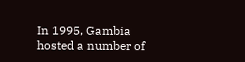In 1995, Gambia hosted a number of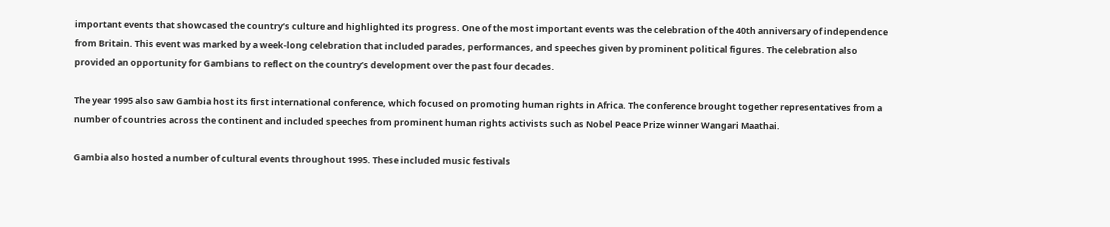important events that showcased the country’s culture and highlighted its progress. One of the most important events was the celebration of the 40th anniversary of independence from Britain. This event was marked by a week-long celebration that included parades, performances, and speeches given by prominent political figures. The celebration also provided an opportunity for Gambians to reflect on the country’s development over the past four decades.

The year 1995 also saw Gambia host its first international conference, which focused on promoting human rights in Africa. The conference brought together representatives from a number of countries across the continent and included speeches from prominent human rights activists such as Nobel Peace Prize winner Wangari Maathai.

Gambia also hosted a number of cultural events throughout 1995. These included music festivals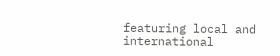featuring local and international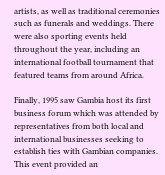artists, as well as traditional ceremonies such as funerals and weddings. There were also sporting events held throughout the year, including an international football tournament that featured teams from around Africa.

Finally, 1995 saw Gambia host its first business forum which was attended by representatives from both local and international businesses seeking to establish ties with Gambian companies. This event provided an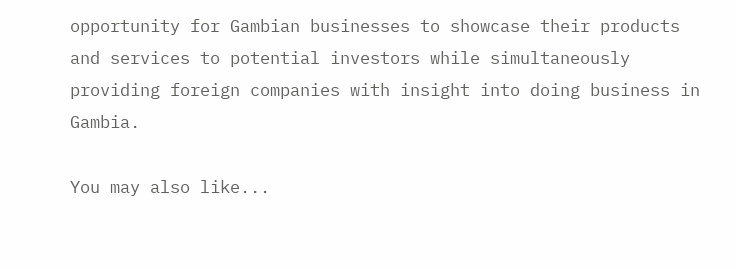opportunity for Gambian businesses to showcase their products and services to potential investors while simultaneously providing foreign companies with insight into doing business in Gambia.

You may also like...